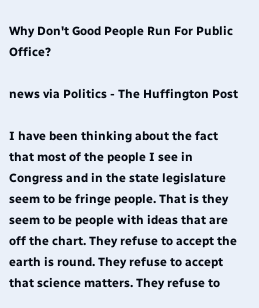Why Don't Good People Run For Public Office?

news via Politics - The Huffington Post

I have been thinking about the fact that most of the people I see in Congress and in the state legislature seem to be fringe people. That is they seem to be people with ideas that are off the chart. They refuse to accept the earth is round. They refuse to accept that science matters. They refuse to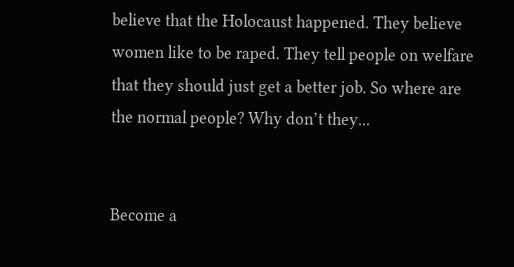believe that the Holocaust happened. They believe women like to be raped. They tell people on welfare that they should just get a better job. So where are the normal people? Why don’t they...


Become a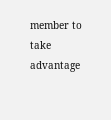member to take advantage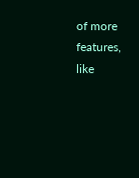of more features, like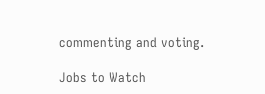commenting and voting.

Jobs to Watch